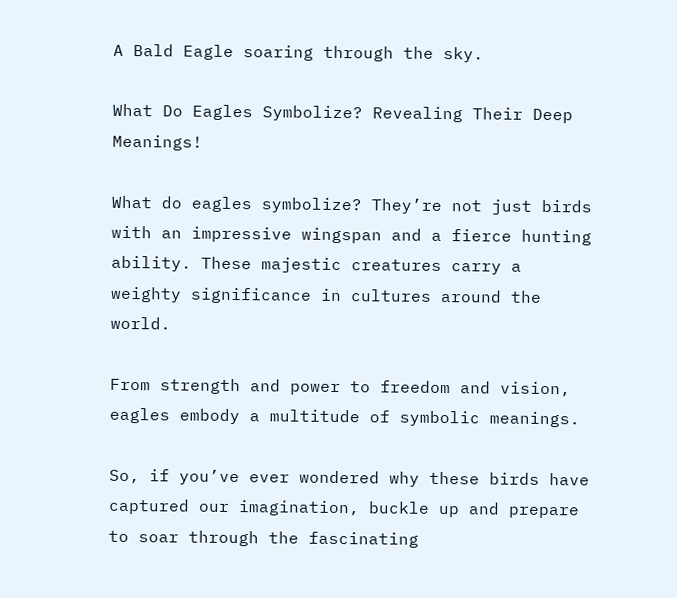A Bald Eagle soaring through the sky.

What Do Eagles Symbolize? Revealing Their Deep Meanings!

What do eagles symbolize? They’re not just birds with an impressive wingspan and a fierce hunting ability. These majestic creatures carry a weighty significance in cultures around the world.

From strength and power to freedom and vision, eagles embody a multitude of symbolic meanings.

So, if you’ve ever wondered why these birds have captured our imagination, buckle up and prepare to soar through the fascinating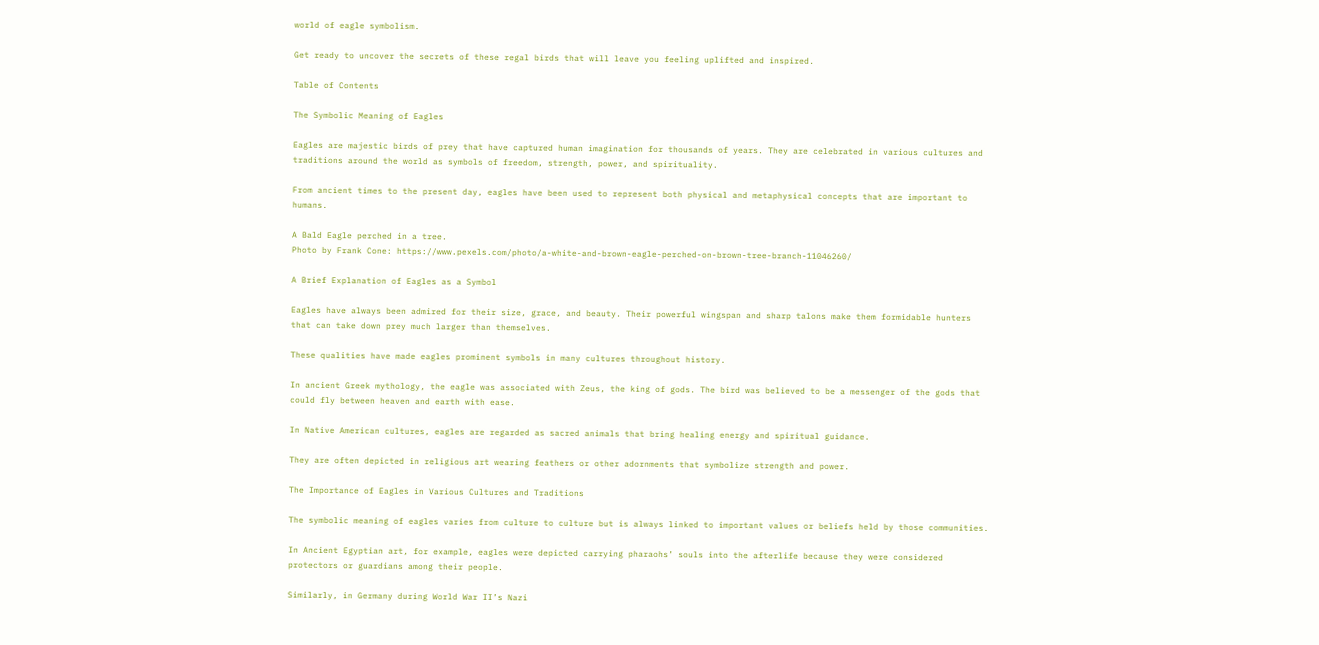world of eagle symbolism.

Get ready to uncover the secrets of these regal birds that will leave you feeling uplifted and inspired.

Table of Contents

The Symbolic Meaning of Eagles

Eagles are majestic birds of prey that have captured human imagination for thousands of years. They are celebrated in various cultures and traditions around the world as symbols of freedom, strength, power, and spirituality.

From ancient times to the present day, eagles have been used to represent both physical and metaphysical concepts that are important to humans.

A Bald Eagle perched in a tree.
Photo by Frank Cone: https://www.pexels.com/photo/a-white-and-brown-eagle-perched-on-brown-tree-branch-11046260/

A Brief Explanation of Eagles as a Symbol

Eagles have always been admired for their size, grace, and beauty. Their powerful wingspan and sharp talons make them formidable hunters that can take down prey much larger than themselves.

These qualities have made eagles prominent symbols in many cultures throughout history.

In ancient Greek mythology, the eagle was associated with Zeus, the king of gods. The bird was believed to be a messenger of the gods that could fly between heaven and earth with ease.

In Native American cultures, eagles are regarded as sacred animals that bring healing energy and spiritual guidance.

They are often depicted in religious art wearing feathers or other adornments that symbolize strength and power.

The Importance of Eagles in Various Cultures and Traditions

The symbolic meaning of eagles varies from culture to culture but is always linked to important values or beliefs held by those communities.

In Ancient Egyptian art, for example, eagles were depicted carrying pharaohs’ souls into the afterlife because they were considered protectors or guardians among their people.

Similarly, in Germany during World War II’s Nazi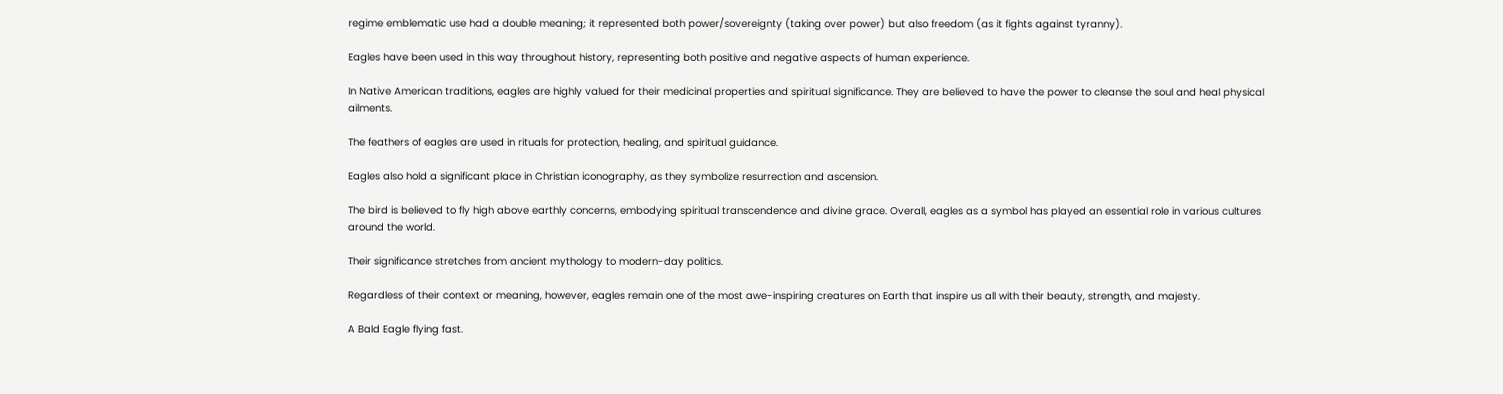regime emblematic use had a double meaning; it represented both power/sovereignty (taking over power) but also freedom (as it fights against tyranny).

Eagles have been used in this way throughout history, representing both positive and negative aspects of human experience.

In Native American traditions, eagles are highly valued for their medicinal properties and spiritual significance. They are believed to have the power to cleanse the soul and heal physical ailments.

The feathers of eagles are used in rituals for protection, healing, and spiritual guidance.

Eagles also hold a significant place in Christian iconography, as they symbolize resurrection and ascension.

The bird is believed to fly high above earthly concerns, embodying spiritual transcendence and divine grace. Overall, eagles as a symbol has played an essential role in various cultures around the world.

Their significance stretches from ancient mythology to modern-day politics.

Regardless of their context or meaning, however, eagles remain one of the most awe-inspiring creatures on Earth that inspire us all with their beauty, strength, and majesty.

A Bald Eagle flying fast.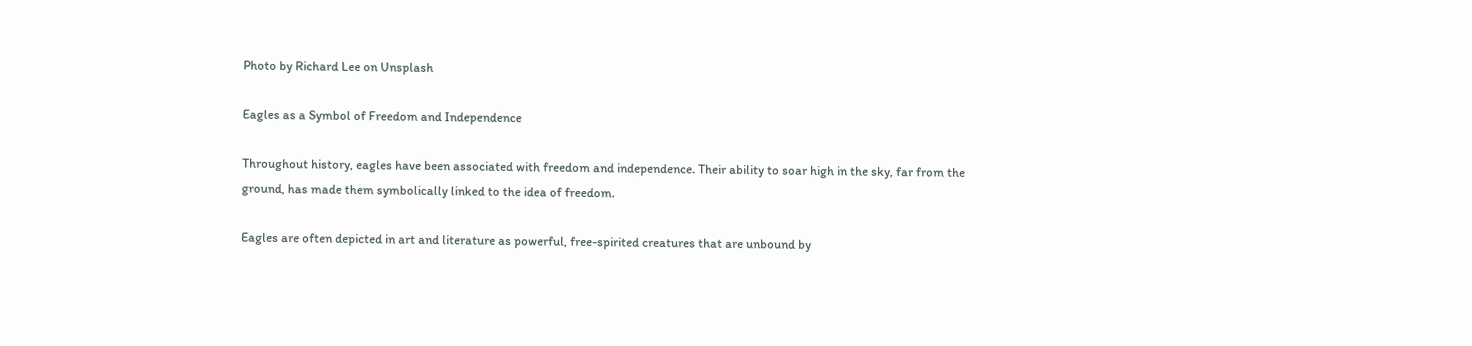Photo by Richard Lee on Unsplash

Eagles as a Symbol of Freedom and Independence

Throughout history, eagles have been associated with freedom and independence. Their ability to soar high in the sky, far from the ground, has made them symbolically linked to the idea of freedom.

Eagles are often depicted in art and literature as powerful, free-spirited creatures that are unbound by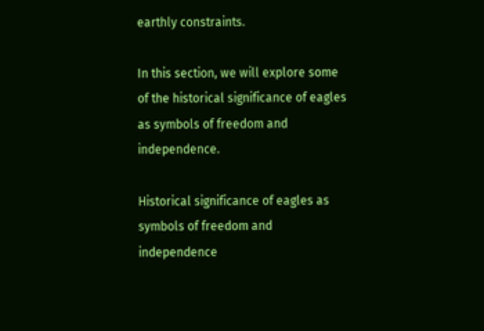earthly constraints.

In this section, we will explore some of the historical significance of eagles as symbols of freedom and independence.

Historical significance of eagles as symbols of freedom and independence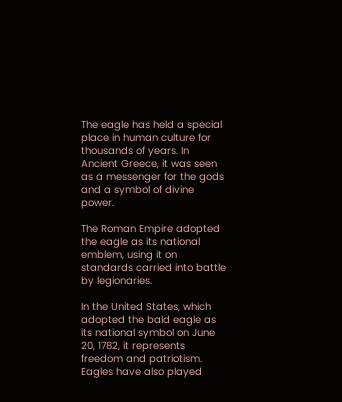The eagle has held a special place in human culture for thousands of years. In Ancient Greece, it was seen as a messenger for the gods and a symbol of divine power.

The Roman Empire adopted the eagle as its national emblem, using it on standards carried into battle by legionaries.

In the United States, which adopted the bald eagle as its national symbol on June 20, 1782, it represents freedom and patriotism. Eagles have also played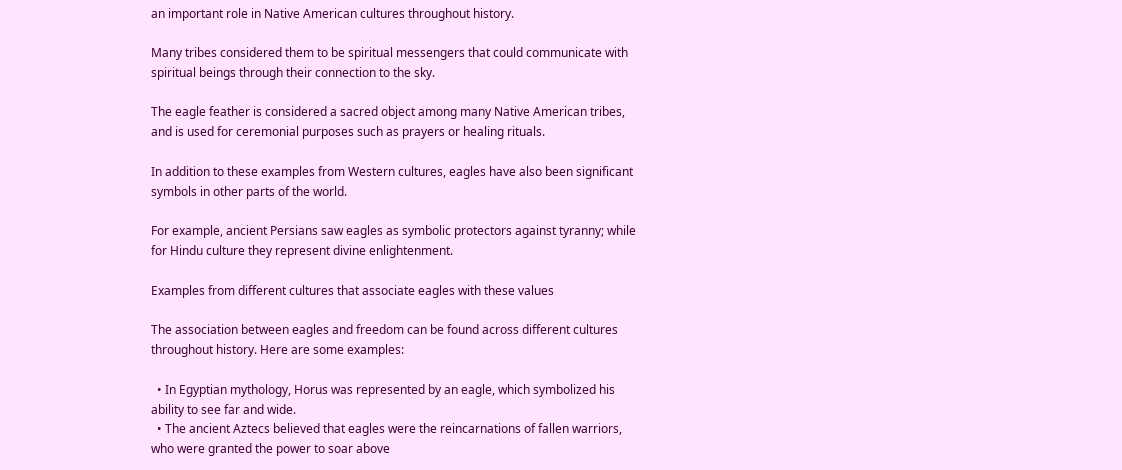an important role in Native American cultures throughout history.

Many tribes considered them to be spiritual messengers that could communicate with spiritual beings through their connection to the sky.

The eagle feather is considered a sacred object among many Native American tribes, and is used for ceremonial purposes such as prayers or healing rituals.

In addition to these examples from Western cultures, eagles have also been significant symbols in other parts of the world.

For example, ancient Persians saw eagles as symbolic protectors against tyranny; while for Hindu culture they represent divine enlightenment.

Examples from different cultures that associate eagles with these values

The association between eagles and freedom can be found across different cultures throughout history. Here are some examples:

  • In Egyptian mythology, Horus was represented by an eagle, which symbolized his ability to see far and wide.
  • The ancient Aztecs believed that eagles were the reincarnations of fallen warriors, who were granted the power to soar above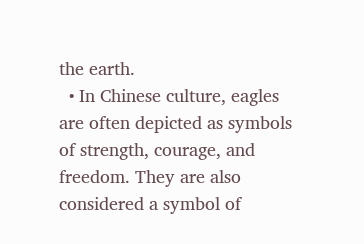the earth.
  • In Chinese culture, eagles are often depicted as symbols of strength, courage, and freedom. They are also considered a symbol of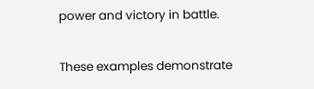power and victory in battle.

These examples demonstrate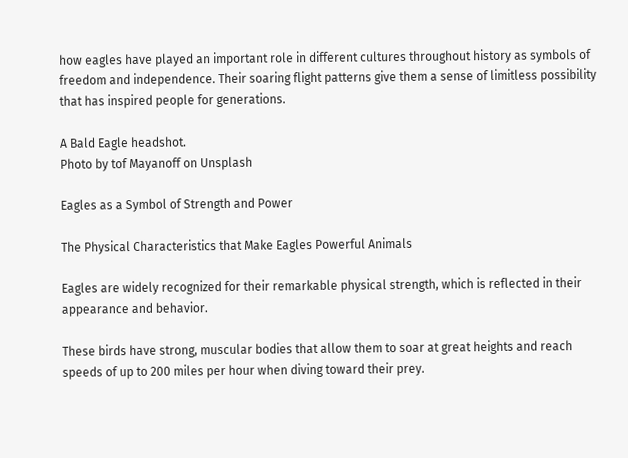how eagles have played an important role in different cultures throughout history as symbols of freedom and independence. Their soaring flight patterns give them a sense of limitless possibility that has inspired people for generations.

A Bald Eagle headshot.
Photo by tof Mayanoff on Unsplash

Eagles as a Symbol of Strength and Power

The Physical Characteristics that Make Eagles Powerful Animals

Eagles are widely recognized for their remarkable physical strength, which is reflected in their appearance and behavior.

These birds have strong, muscular bodies that allow them to soar at great heights and reach speeds of up to 200 miles per hour when diving toward their prey.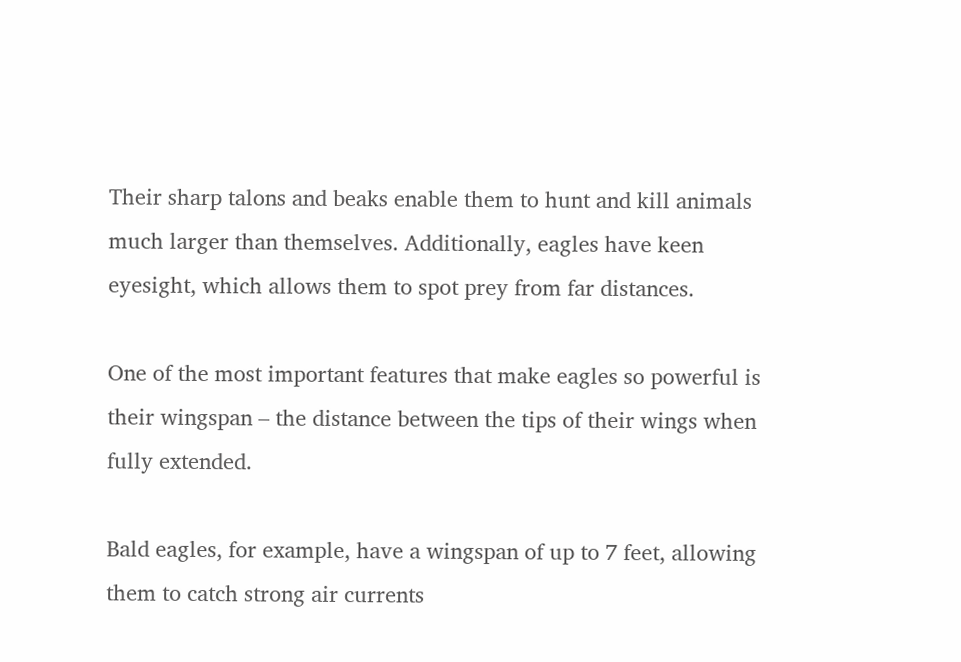Their sharp talons and beaks enable them to hunt and kill animals much larger than themselves. Additionally, eagles have keen eyesight, which allows them to spot prey from far distances.

One of the most important features that make eagles so powerful is their wingspan – the distance between the tips of their wings when fully extended.

Bald eagles, for example, have a wingspan of up to 7 feet, allowing them to catch strong air currents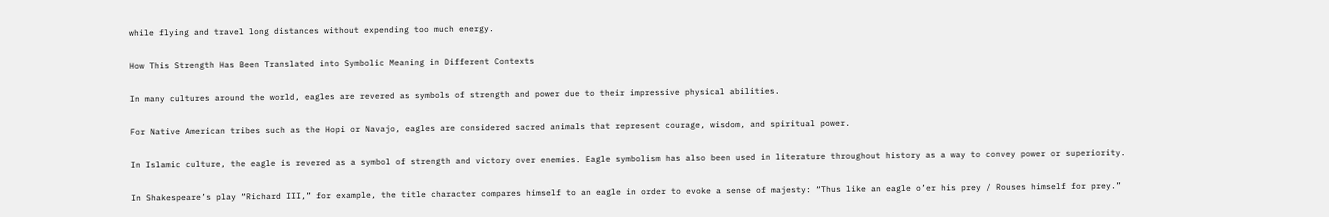while flying and travel long distances without expending too much energy.

How This Strength Has Been Translated into Symbolic Meaning in Different Contexts

In many cultures around the world, eagles are revered as symbols of strength and power due to their impressive physical abilities.

For Native American tribes such as the Hopi or Navajo, eagles are considered sacred animals that represent courage, wisdom, and spiritual power.

In Islamic culture, the eagle is revered as a symbol of strength and victory over enemies. Eagle symbolism has also been used in literature throughout history as a way to convey power or superiority.

In Shakespeare’s play “Richard III,” for example, the title character compares himself to an eagle in order to evoke a sense of majesty: “Thus like an eagle o’er his prey / Rouses himself for prey.”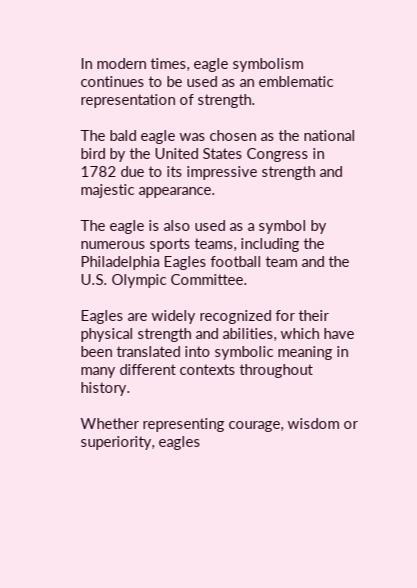In modern times, eagle symbolism continues to be used as an emblematic representation of strength.

The bald eagle was chosen as the national bird by the United States Congress in 1782 due to its impressive strength and majestic appearance.

The eagle is also used as a symbol by numerous sports teams, including the Philadelphia Eagles football team and the U.S. Olympic Committee.

Eagles are widely recognized for their physical strength and abilities, which have been translated into symbolic meaning in many different contexts throughout history.

Whether representing courage, wisdom or superiority, eagles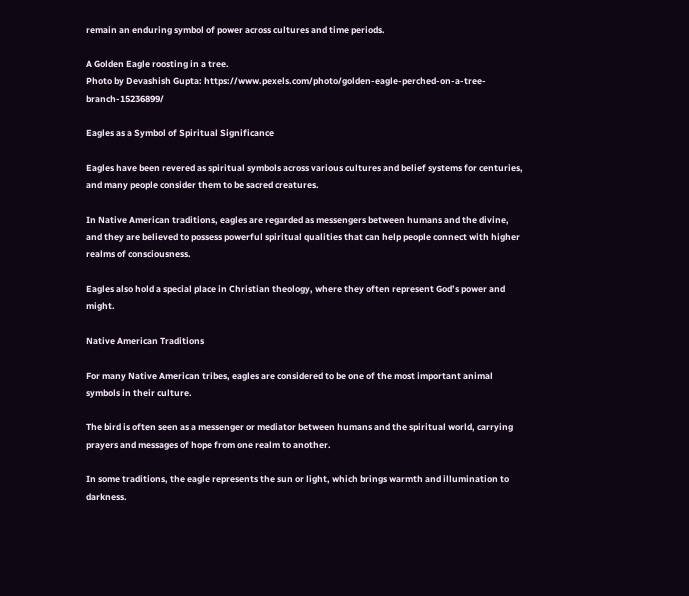remain an enduring symbol of power across cultures and time periods.

A Golden Eagle roosting in a tree.
Photo by Devashish Gupta: https://www.pexels.com/photo/golden-eagle-perched-on-a-tree-branch-15236899/

Eagles as a Symbol of Spiritual Significance

Eagles have been revered as spiritual symbols across various cultures and belief systems for centuries, and many people consider them to be sacred creatures.

In Native American traditions, eagles are regarded as messengers between humans and the divine, and they are believed to possess powerful spiritual qualities that can help people connect with higher realms of consciousness.

Eagles also hold a special place in Christian theology, where they often represent God’s power and might.

Native American Traditions

For many Native American tribes, eagles are considered to be one of the most important animal symbols in their culture.

The bird is often seen as a messenger or mediator between humans and the spiritual world, carrying prayers and messages of hope from one realm to another.

In some traditions, the eagle represents the sun or light, which brings warmth and illumination to darkness.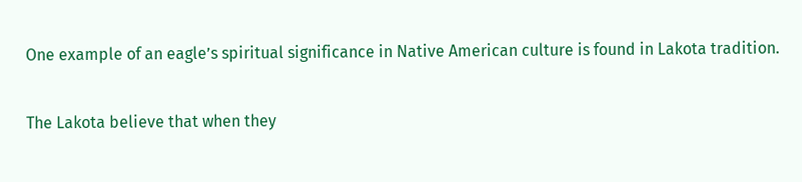One example of an eagle’s spiritual significance in Native American culture is found in Lakota tradition.

The Lakota believe that when they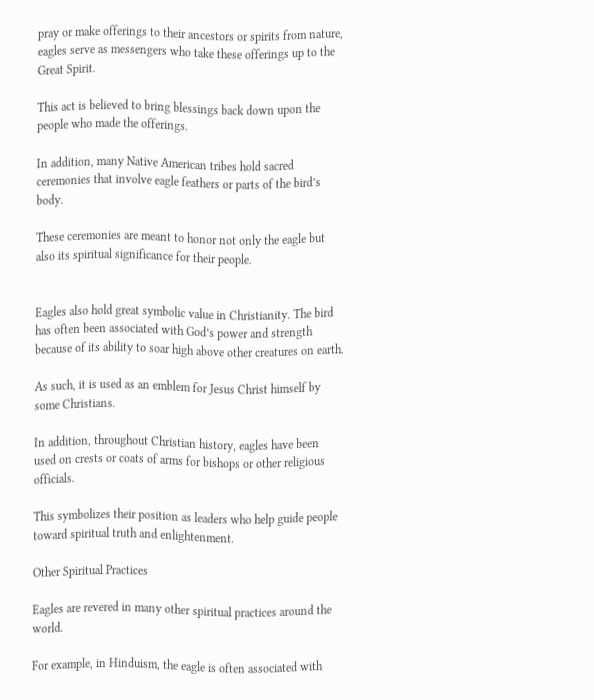pray or make offerings to their ancestors or spirits from nature, eagles serve as messengers who take these offerings up to the Great Spirit.

This act is believed to bring blessings back down upon the people who made the offerings.

In addition, many Native American tribes hold sacred ceremonies that involve eagle feathers or parts of the bird’s body.

These ceremonies are meant to honor not only the eagle but also its spiritual significance for their people.


Eagles also hold great symbolic value in Christianity. The bird has often been associated with God’s power and strength because of its ability to soar high above other creatures on earth.

As such, it is used as an emblem for Jesus Christ himself by some Christians.

In addition, throughout Christian history, eagles have been used on crests or coats of arms for bishops or other religious officials.

This symbolizes their position as leaders who help guide people toward spiritual truth and enlightenment.

Other Spiritual Practices

Eagles are revered in many other spiritual practices around the world.

For example, in Hinduism, the eagle is often associated with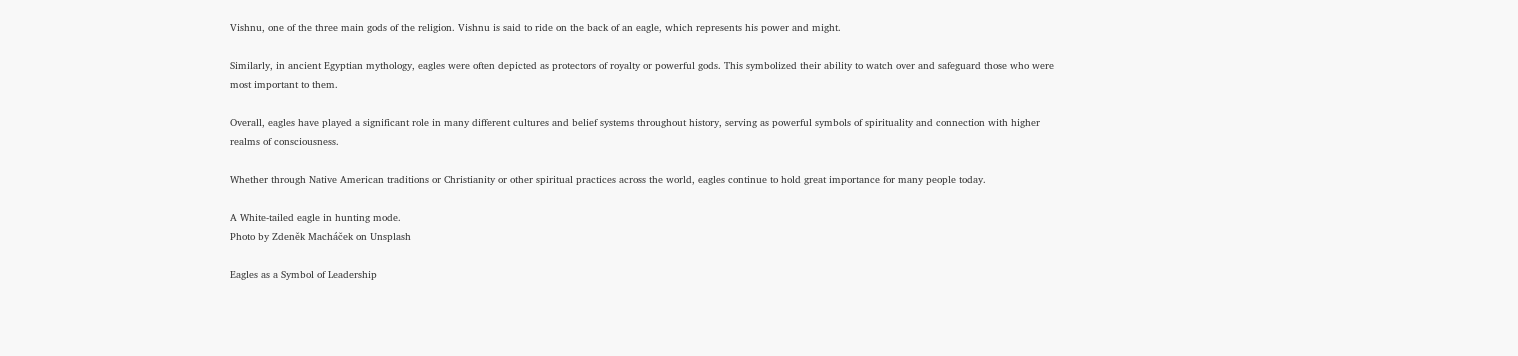Vishnu, one of the three main gods of the religion. Vishnu is said to ride on the back of an eagle, which represents his power and might.

Similarly, in ancient Egyptian mythology, eagles were often depicted as protectors of royalty or powerful gods. This symbolized their ability to watch over and safeguard those who were most important to them.

Overall, eagles have played a significant role in many different cultures and belief systems throughout history, serving as powerful symbols of spirituality and connection with higher realms of consciousness.

Whether through Native American traditions or Christianity or other spiritual practices across the world, eagles continue to hold great importance for many people today.

A White-tailed eagle in hunting mode.
Photo by Zdeněk Macháček on Unsplash

Eagles as a Symbol of Leadership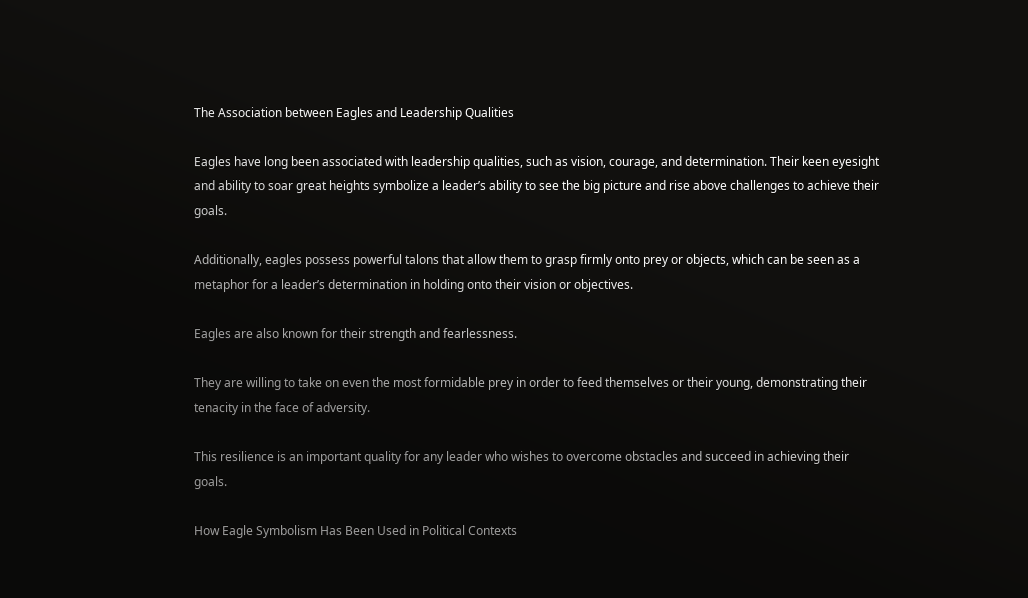The Association between Eagles and Leadership Qualities

Eagles have long been associated with leadership qualities, such as vision, courage, and determination. Their keen eyesight and ability to soar great heights symbolize a leader’s ability to see the big picture and rise above challenges to achieve their goals.

Additionally, eagles possess powerful talons that allow them to grasp firmly onto prey or objects, which can be seen as a metaphor for a leader’s determination in holding onto their vision or objectives.

Eagles are also known for their strength and fearlessness.

They are willing to take on even the most formidable prey in order to feed themselves or their young, demonstrating their tenacity in the face of adversity.

This resilience is an important quality for any leader who wishes to overcome obstacles and succeed in achieving their goals.

How Eagle Symbolism Has Been Used in Political Contexts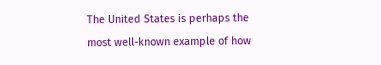The United States is perhaps the most well-known example of how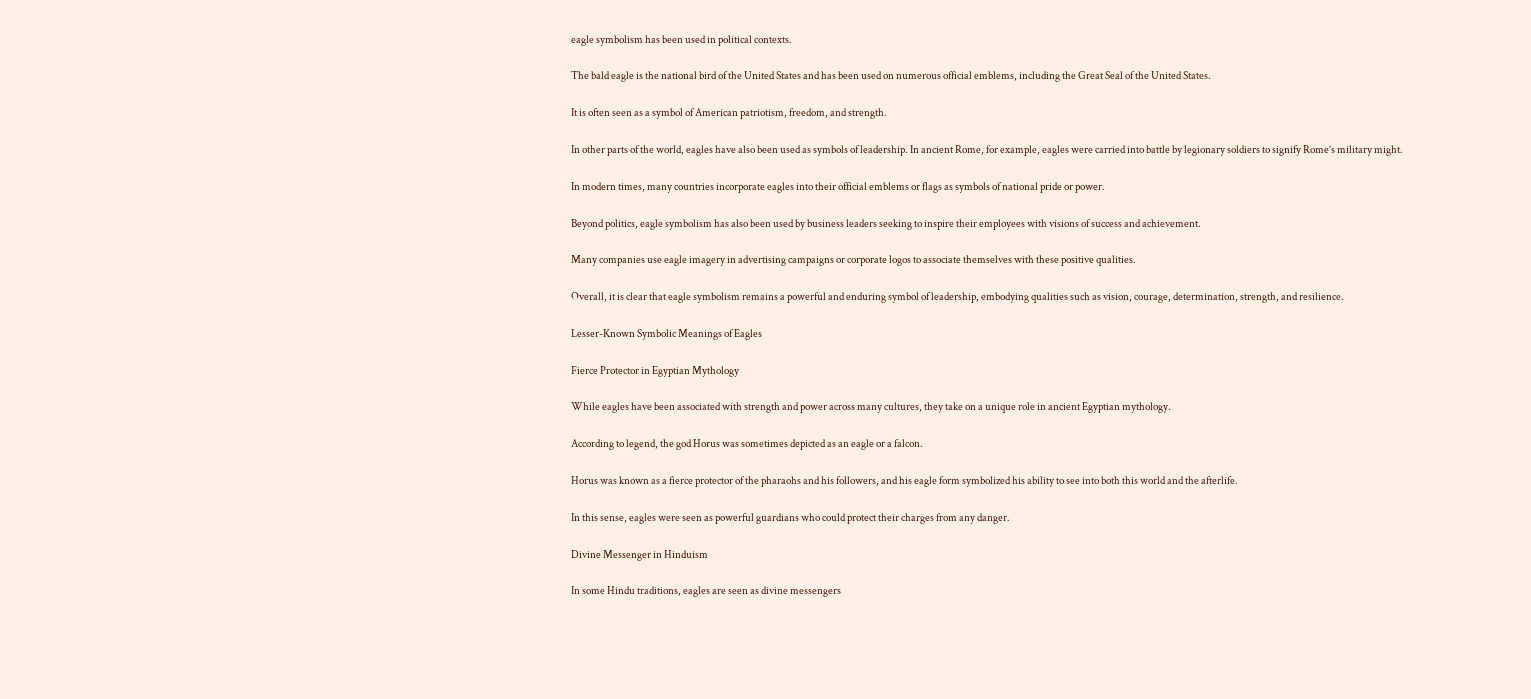eagle symbolism has been used in political contexts.

The bald eagle is the national bird of the United States and has been used on numerous official emblems, including the Great Seal of the United States.

It is often seen as a symbol of American patriotism, freedom, and strength.

In other parts of the world, eagles have also been used as symbols of leadership. In ancient Rome, for example, eagles were carried into battle by legionary soldiers to signify Rome’s military might.

In modern times, many countries incorporate eagles into their official emblems or flags as symbols of national pride or power.

Beyond politics, eagle symbolism has also been used by business leaders seeking to inspire their employees with visions of success and achievement.

Many companies use eagle imagery in advertising campaigns or corporate logos to associate themselves with these positive qualities.

Overall, it is clear that eagle symbolism remains a powerful and enduring symbol of leadership, embodying qualities such as vision, courage, determination, strength, and resilience.

Lesser-Known Symbolic Meanings of Eagles

Fierce Protector in Egyptian Mythology

While eagles have been associated with strength and power across many cultures, they take on a unique role in ancient Egyptian mythology.

According to legend, the god Horus was sometimes depicted as an eagle or a falcon.

Horus was known as a fierce protector of the pharaohs and his followers, and his eagle form symbolized his ability to see into both this world and the afterlife.

In this sense, eagles were seen as powerful guardians who could protect their charges from any danger.

Divine Messenger in Hinduism

In some Hindu traditions, eagles are seen as divine messengers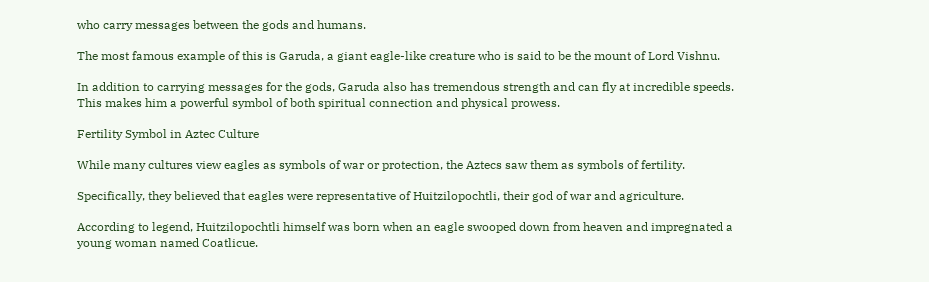who carry messages between the gods and humans.

The most famous example of this is Garuda, a giant eagle-like creature who is said to be the mount of Lord Vishnu.

In addition to carrying messages for the gods, Garuda also has tremendous strength and can fly at incredible speeds. This makes him a powerful symbol of both spiritual connection and physical prowess.

Fertility Symbol in Aztec Culture

While many cultures view eagles as symbols of war or protection, the Aztecs saw them as symbols of fertility.

Specifically, they believed that eagles were representative of Huitzilopochtli, their god of war and agriculture.

According to legend, Huitzilopochtli himself was born when an eagle swooped down from heaven and impregnated a young woman named Coatlicue.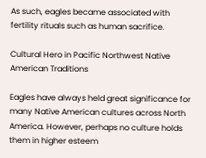As such, eagles became associated with fertility rituals such as human sacrifice.

Cultural Hero in Pacific Northwest Native American Traditions

Eagles have always held great significance for many Native American cultures across North America. However, perhaps no culture holds them in higher esteem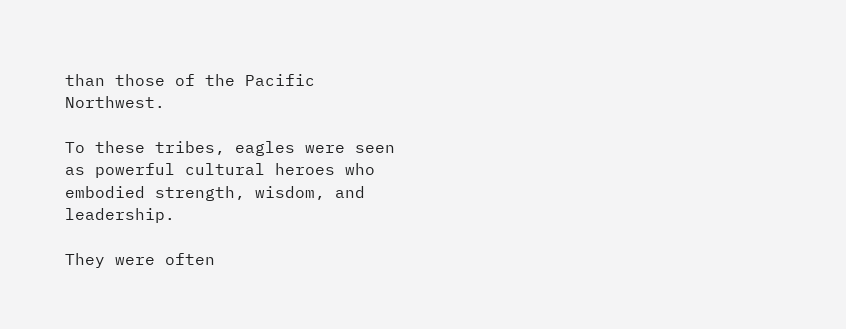than those of the Pacific Northwest.

To these tribes, eagles were seen as powerful cultural heroes who embodied strength, wisdom, and leadership.

They were often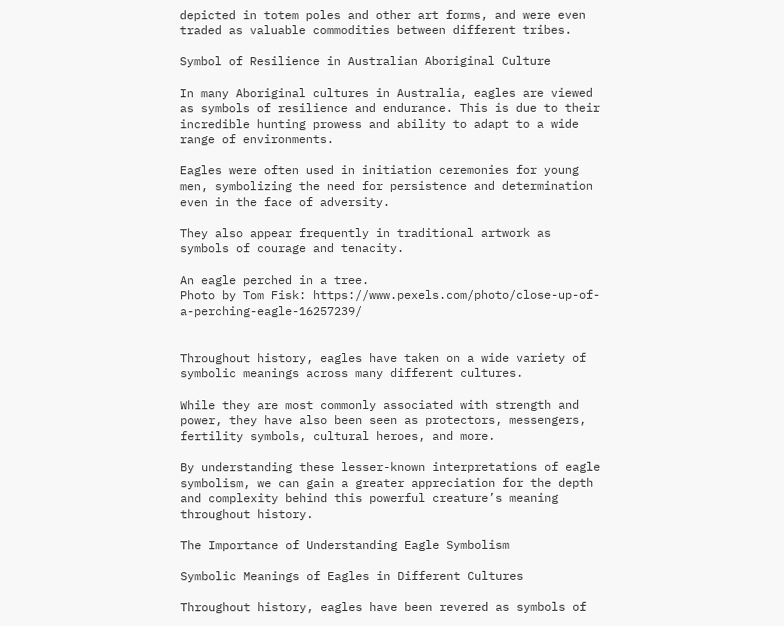depicted in totem poles and other art forms, and were even traded as valuable commodities between different tribes.

Symbol of Resilience in Australian Aboriginal Culture

In many Aboriginal cultures in Australia, eagles are viewed as symbols of resilience and endurance. This is due to their incredible hunting prowess and ability to adapt to a wide range of environments.

Eagles were often used in initiation ceremonies for young men, symbolizing the need for persistence and determination even in the face of adversity.

They also appear frequently in traditional artwork as symbols of courage and tenacity.

An eagle perched in a tree.
Photo by Tom Fisk: https://www.pexels.com/photo/close-up-of-a-perching-eagle-16257239/


Throughout history, eagles have taken on a wide variety of symbolic meanings across many different cultures.

While they are most commonly associated with strength and power, they have also been seen as protectors, messengers, fertility symbols, cultural heroes, and more.

By understanding these lesser-known interpretations of eagle symbolism, we can gain a greater appreciation for the depth and complexity behind this powerful creature’s meaning throughout history.

The Importance of Understanding Eagle Symbolism

Symbolic Meanings of Eagles in Different Cultures

Throughout history, eagles have been revered as symbols of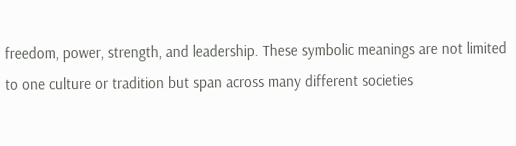freedom, power, strength, and leadership. These symbolic meanings are not limited to one culture or tradition but span across many different societies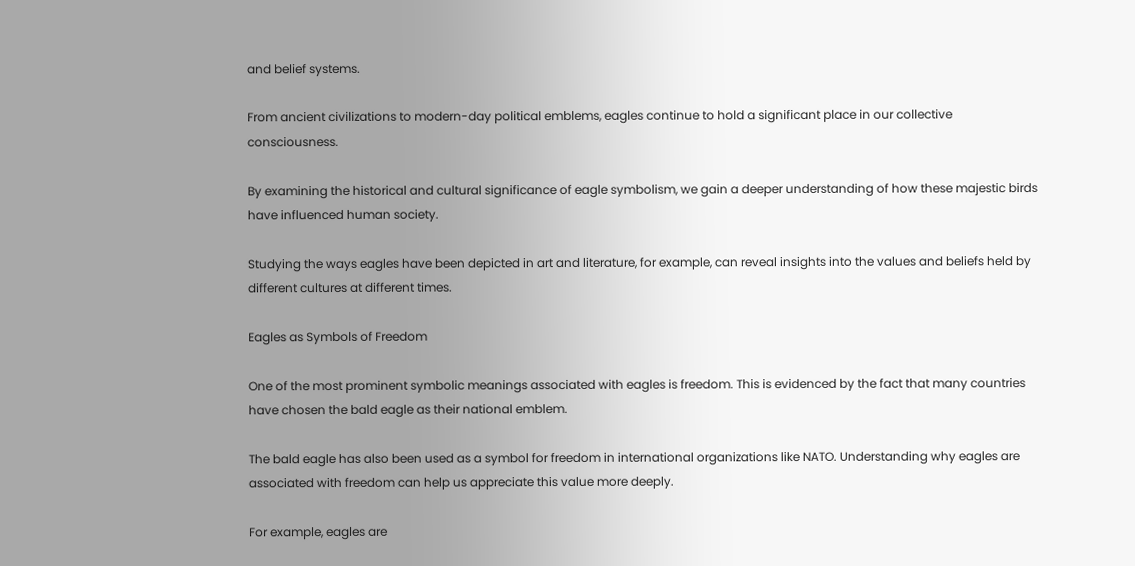and belief systems.

From ancient civilizations to modern-day political emblems, eagles continue to hold a significant place in our collective consciousness.

By examining the historical and cultural significance of eagle symbolism, we gain a deeper understanding of how these majestic birds have influenced human society.

Studying the ways eagles have been depicted in art and literature, for example, can reveal insights into the values and beliefs held by different cultures at different times.

Eagles as Symbols of Freedom

One of the most prominent symbolic meanings associated with eagles is freedom. This is evidenced by the fact that many countries have chosen the bald eagle as their national emblem.

The bald eagle has also been used as a symbol for freedom in international organizations like NATO. Understanding why eagles are associated with freedom can help us appreciate this value more deeply.

For example, eagles are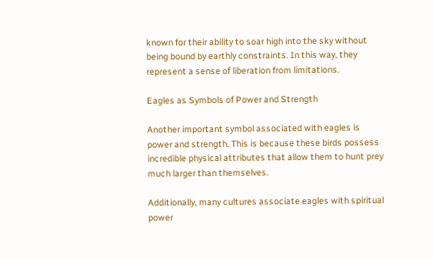known for their ability to soar high into the sky without being bound by earthly constraints. In this way, they represent a sense of liberation from limitations.

Eagles as Symbols of Power and Strength

Another important symbol associated with eagles is power and strength. This is because these birds possess incredible physical attributes that allow them to hunt prey much larger than themselves.

Additionally, many cultures associate eagles with spiritual power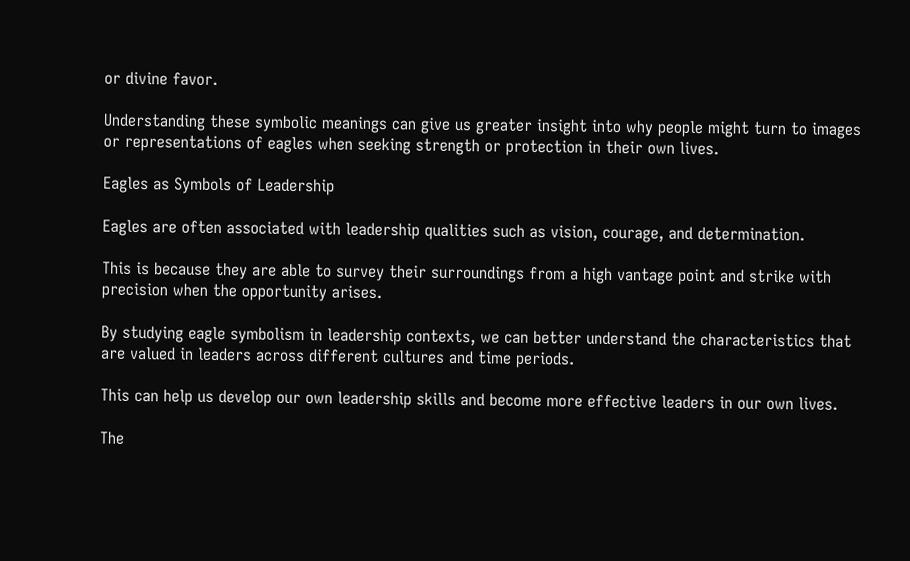or divine favor.

Understanding these symbolic meanings can give us greater insight into why people might turn to images or representations of eagles when seeking strength or protection in their own lives.

Eagles as Symbols of Leadership

Eagles are often associated with leadership qualities such as vision, courage, and determination.

This is because they are able to survey their surroundings from a high vantage point and strike with precision when the opportunity arises.

By studying eagle symbolism in leadership contexts, we can better understand the characteristics that are valued in leaders across different cultures and time periods.

This can help us develop our own leadership skills and become more effective leaders in our own lives.

The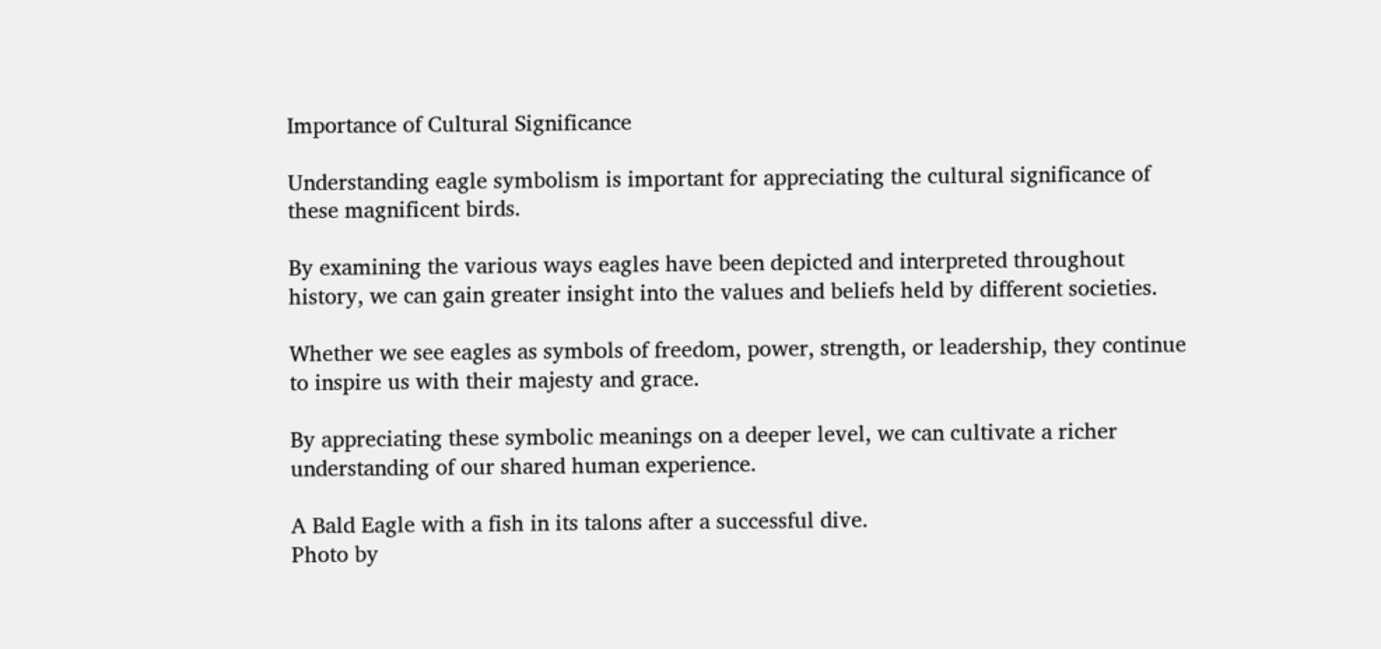Importance of Cultural Significance

Understanding eagle symbolism is important for appreciating the cultural significance of these magnificent birds.

By examining the various ways eagles have been depicted and interpreted throughout history, we can gain greater insight into the values and beliefs held by different societies.

Whether we see eagles as symbols of freedom, power, strength, or leadership, they continue to inspire us with their majesty and grace.

By appreciating these symbolic meanings on a deeper level, we can cultivate a richer understanding of our shared human experience.

A Bald Eagle with a fish in its talons after a successful dive.
Photo by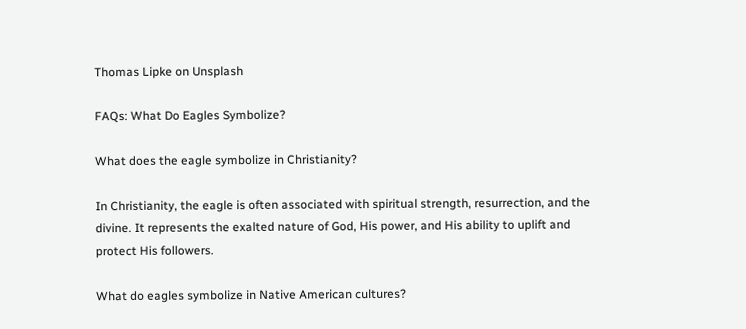Thomas Lipke on Unsplash

FAQs: What Do Eagles Symbolize?

What does the eagle symbolize in Christianity?

In Christianity, the eagle is often associated with spiritual strength, resurrection, and the divine. It represents the exalted nature of God, His power, and His ability to uplift and protect His followers.

What do eagles symbolize in Native American cultures?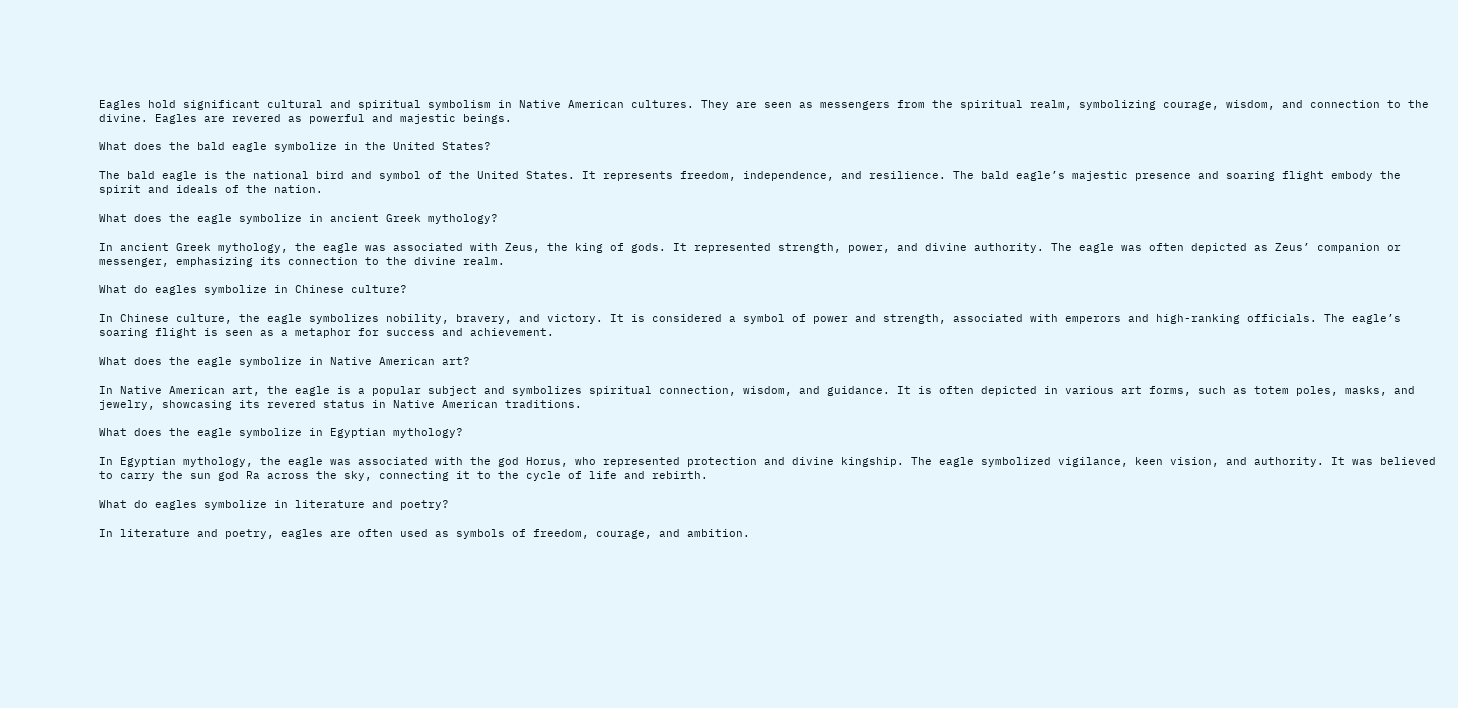Eagles hold significant cultural and spiritual symbolism in Native American cultures. They are seen as messengers from the spiritual realm, symbolizing courage, wisdom, and connection to the divine. Eagles are revered as powerful and majestic beings.

What does the bald eagle symbolize in the United States?

The bald eagle is the national bird and symbol of the United States. It represents freedom, independence, and resilience. The bald eagle’s majestic presence and soaring flight embody the spirit and ideals of the nation.

What does the eagle symbolize in ancient Greek mythology?

In ancient Greek mythology, the eagle was associated with Zeus, the king of gods. It represented strength, power, and divine authority. The eagle was often depicted as Zeus’ companion or messenger, emphasizing its connection to the divine realm.

What do eagles symbolize in Chinese culture?

In Chinese culture, the eagle symbolizes nobility, bravery, and victory. It is considered a symbol of power and strength, associated with emperors and high-ranking officials. The eagle’s soaring flight is seen as a metaphor for success and achievement.

What does the eagle symbolize in Native American art?

In Native American art, the eagle is a popular subject and symbolizes spiritual connection, wisdom, and guidance. It is often depicted in various art forms, such as totem poles, masks, and jewelry, showcasing its revered status in Native American traditions.

What does the eagle symbolize in Egyptian mythology?

In Egyptian mythology, the eagle was associated with the god Horus, who represented protection and divine kingship. The eagle symbolized vigilance, keen vision, and authority. It was believed to carry the sun god Ra across the sky, connecting it to the cycle of life and rebirth.

What do eagles symbolize in literature and poetry?

In literature and poetry, eagles are often used as symbols of freedom, courage, and ambition.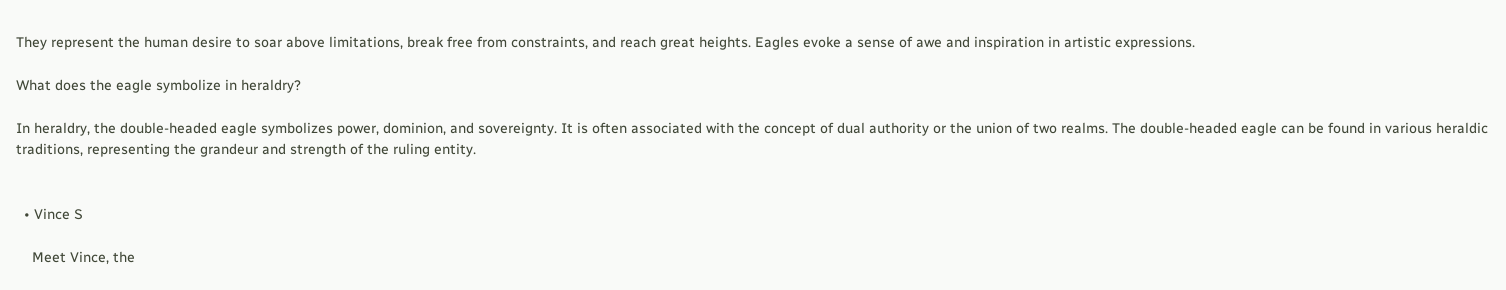They represent the human desire to soar above limitations, break free from constraints, and reach great heights. Eagles evoke a sense of awe and inspiration in artistic expressions.

What does the eagle symbolize in heraldry?

In heraldry, the double-headed eagle symbolizes power, dominion, and sovereignty. It is often associated with the concept of dual authority or the union of two realms. The double-headed eagle can be found in various heraldic traditions, representing the grandeur and strength of the ruling entity.


  • Vince S

    Meet Vince, the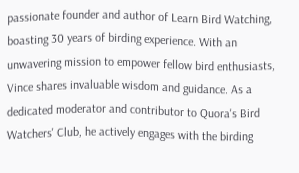passionate founder and author of Learn Bird Watching, boasting 30 years of birding experience. With an unwavering mission to empower fellow bird enthusiasts, Vince shares invaluable wisdom and guidance. As a dedicated moderator and contributor to Quora's Bird Watchers' Club, he actively engages with the birding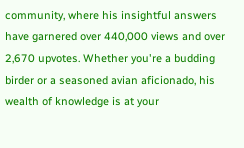community, where his insightful answers have garnered over 440,000 views and over 2,670 upvotes. Whether you're a budding birder or a seasoned avian aficionado, his wealth of knowledge is at your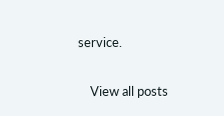service.

    View all posts